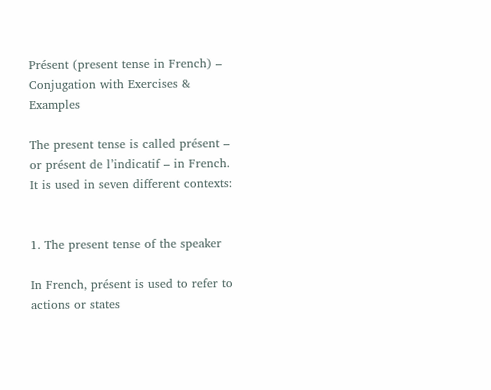Présent (present tense in French) – Conjugation with Exercises & Examples

The present tense is called présent – or présent de l’indicatif – in French. It is used in seven different contexts:


1. The present tense of the speaker

In French, présent is used to refer to actions or states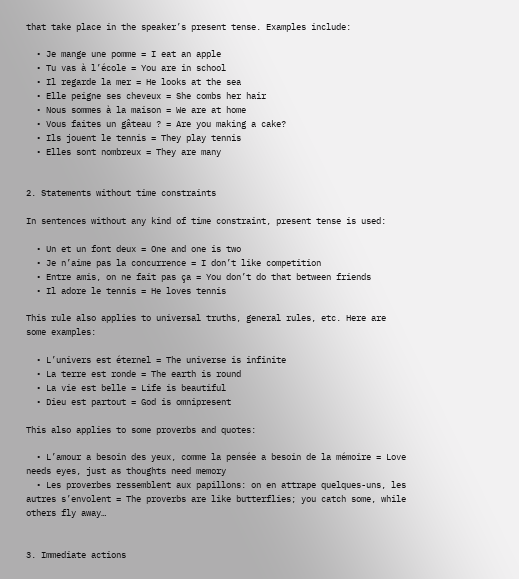that take place in the speaker’s present tense. Examples include:

  • Je mange une pomme = I eat an apple
  • Tu vas à l’école = You are in school
  • Il regarde la mer = He looks at the sea
  • Elle peigne ses cheveux = She combs her hair
  • Nous sommes à la maison = We are at home
  • Vous faites un gâteau ? = Are you making a cake?
  • Ils jouent le tennis = They play tennis
  • Elles sont nombreux = They are many


2. Statements without time constraints

In sentences without any kind of time constraint, present tense is used:

  • Un et un font deux = One and one is two
  • Je n’aime pas la concurrence = I don’t like competition
  • Entre amis, on ne fait pas ça = You don’t do that between friends
  • Il adore le tennis = He loves tennis

This rule also applies to universal truths, general rules, etc. Here are some examples:

  • L’univers est éternel = The universe is infinite
  • La terre est ronde = The earth is round
  • La vie est belle = Life is beautiful
  • Dieu est partout = God is omnipresent

This also applies to some proverbs and quotes:

  • L’amour a besoin des yeux, comme la pensée a besoin de la mémoire = Love needs eyes, just as thoughts need memory
  • Les proverbes ressemblent aux papillons: on en attrape quelques-uns, les autres s’envolent = The proverbs are like butterflies; you catch some, while others fly away…


3. Immediate actions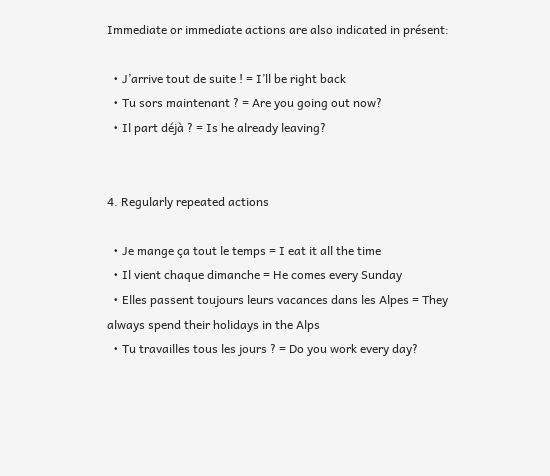Immediate or immediate actions are also indicated in présent:

  • J’arrive tout de suite ! = I’ll be right back
  • Tu sors maintenant ? = Are you going out now?
  • Il part déjà ? = Is he already leaving?


4. Regularly repeated actions

  • Je mange ça tout le temps = I eat it all the time
  • Il vient chaque dimanche = He comes every Sunday
  • Elles passent toujours leurs vacances dans les Alpes = They always spend their holidays in the Alps
  • Tu travailles tous les jours ? = Do you work every day?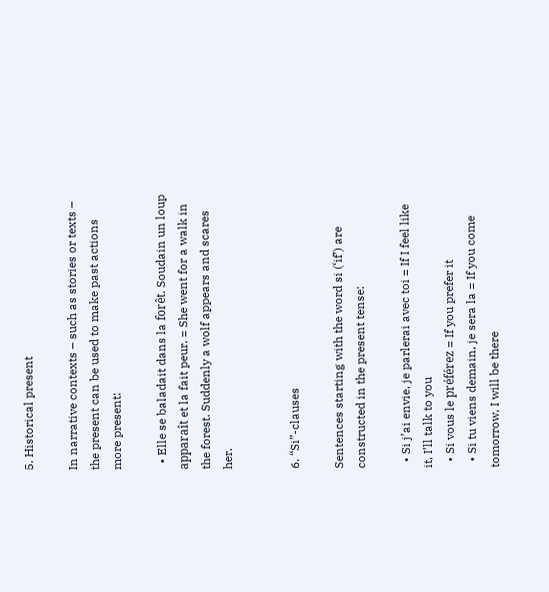5. Historical present

In narrative contexts – such as stories or texts – the present can be used to make past actions more present:

  • Elle se baladait dans la forêt. Soudain un loup apparaît et la fait peur. = She went for a walk in the forest. Suddenly a wolf appears and scares her.


6. “Si”-clauses

Sentences starting with the word si (‘if’) are constructed in the present tense:

  • Si j’ai envie, je parlerai avec toi = If I feel like it, I’ll talk to you
  • Si vous le préférez = If you prefer it
  • Si tu viens demain, je sera la = If you come tomorrow, I will be there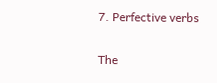7. Perfective verbs

The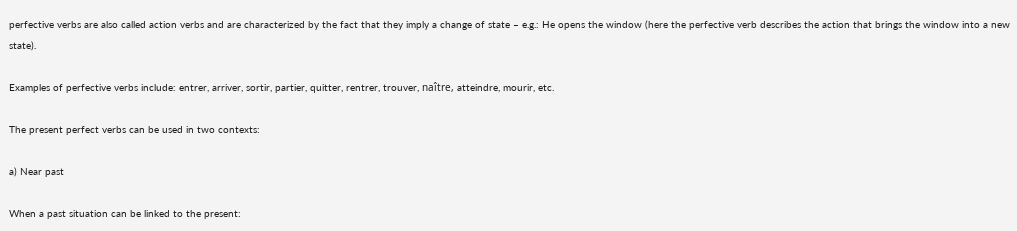perfective verbs are also called action verbs and are characterized by the fact that they imply a change of state – e.g.: He opens the window (here the perfective verb describes the action that brings the window into a new state).

Examples of perfective verbs include: entrer, arriver, sortir, partier, quitter, rentrer, trouver, naître, atteindre, mourir, etc.

The present perfect verbs can be used in two contexts:

a) Near past

When a past situation can be linked to the present: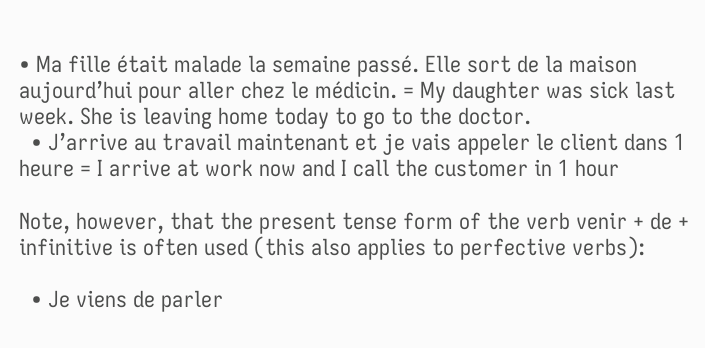• Ma fille était malade la semaine passé. Elle sort de la maison aujourd’hui pour aller chez le médicin. = My daughter was sick last week. She is leaving home today to go to the doctor.
  • J’arrive au travail maintenant et je vais appeler le client dans 1 heure = I arrive at work now and I call the customer in 1 hour

Note, however, that the present tense form of the verb venir + de + infinitive is often used (this also applies to perfective verbs):

  • Je viens de parler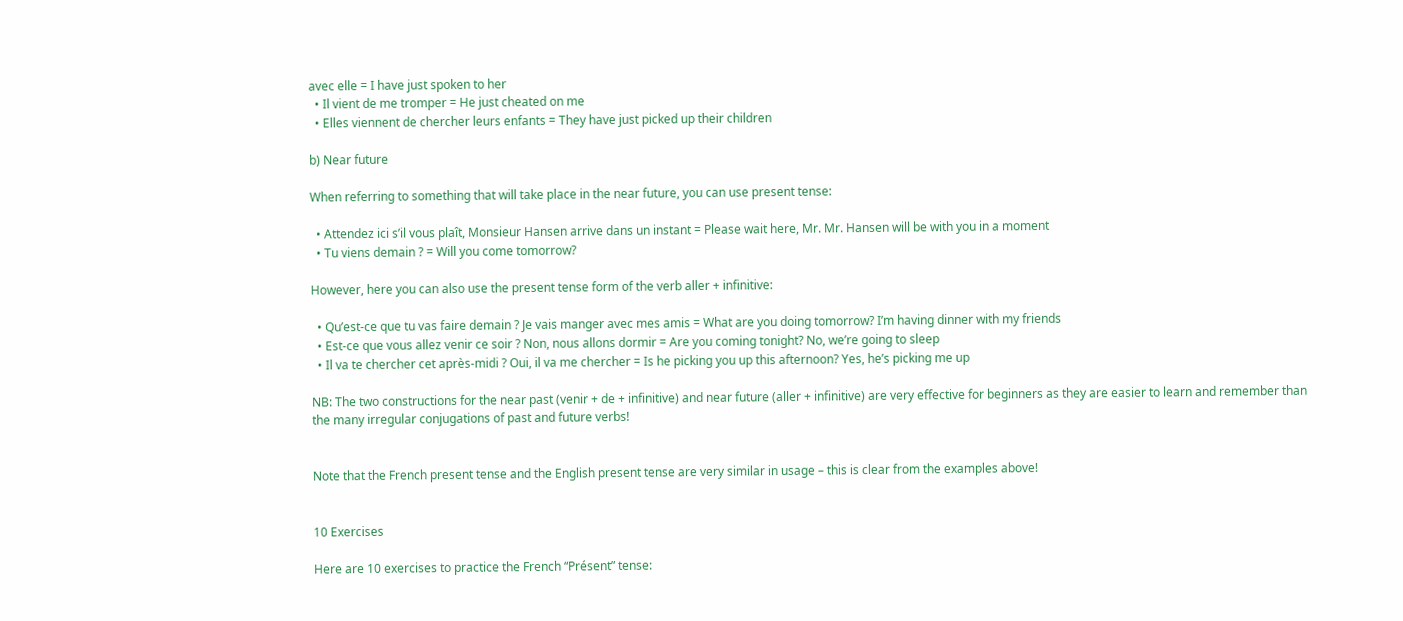avec elle = I have just spoken to her
  • Il vient de me tromper = He just cheated on me
  • Elles viennent de chercher leurs enfants = They have just picked up their children

b) Near future

When referring to something that will take place in the near future, you can use present tense:

  • Attendez ici s’il vous plaît, Monsieur Hansen arrive dans un instant = Please wait here, Mr. Mr. Hansen will be with you in a moment
  • Tu viens demain ? = Will you come tomorrow?

However, here you can also use the present tense form of the verb aller + infinitive:

  • Qu’est-ce que tu vas faire demain ? Je vais manger avec mes amis = What are you doing tomorrow? I’m having dinner with my friends
  • Est-ce que vous allez venir ce soir ? Non, nous allons dormir = Are you coming tonight? No, we’re going to sleep
  • Il va te chercher cet après-midi ? Oui, il va me chercher = Is he picking you up this afternoon? Yes, he’s picking me up

NB: The two constructions for the near past (venir + de + infinitive) and near future (aller + infinitive) are very effective for beginners as they are easier to learn and remember than the many irregular conjugations of past and future verbs!


Note that the French present tense and the English present tense are very similar in usage – this is clear from the examples above!


10 Exercises

Here are 10 exercises to practice the French “Présent” tense: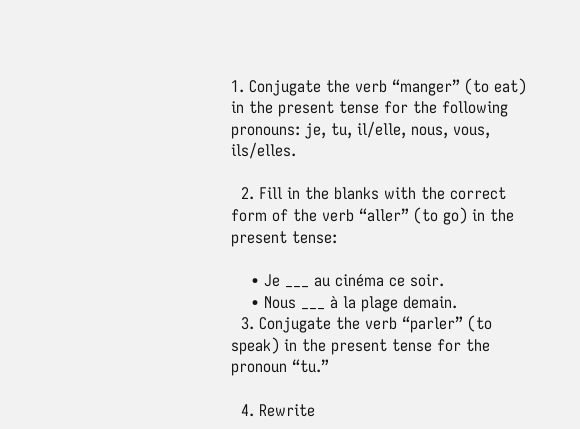1. Conjugate the verb “manger” (to eat) in the present tense for the following pronouns: je, tu, il/elle, nous, vous, ils/elles.

  2. Fill in the blanks with the correct form of the verb “aller” (to go) in the present tense:

    • Je ___ au cinéma ce soir.
    • Nous ___ à la plage demain.
  3. Conjugate the verb “parler” (to speak) in the present tense for the pronoun “tu.”

  4. Rewrite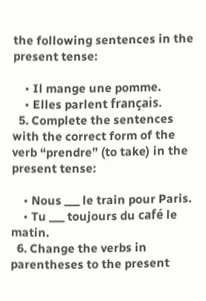the following sentences in the present tense:

    • Il mange une pomme.
    • Elles parlent français.
  5. Complete the sentences with the correct form of the verb “prendre” (to take) in the present tense:

    • Nous ___ le train pour Paris.
    • Tu ___ toujours du café le matin.
  6. Change the verbs in parentheses to the present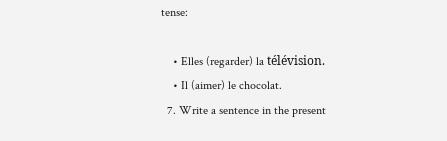tense:

    • Elles (regarder) la télévision.
    • Il (aimer) le chocolat.
  7. Write a sentence in the present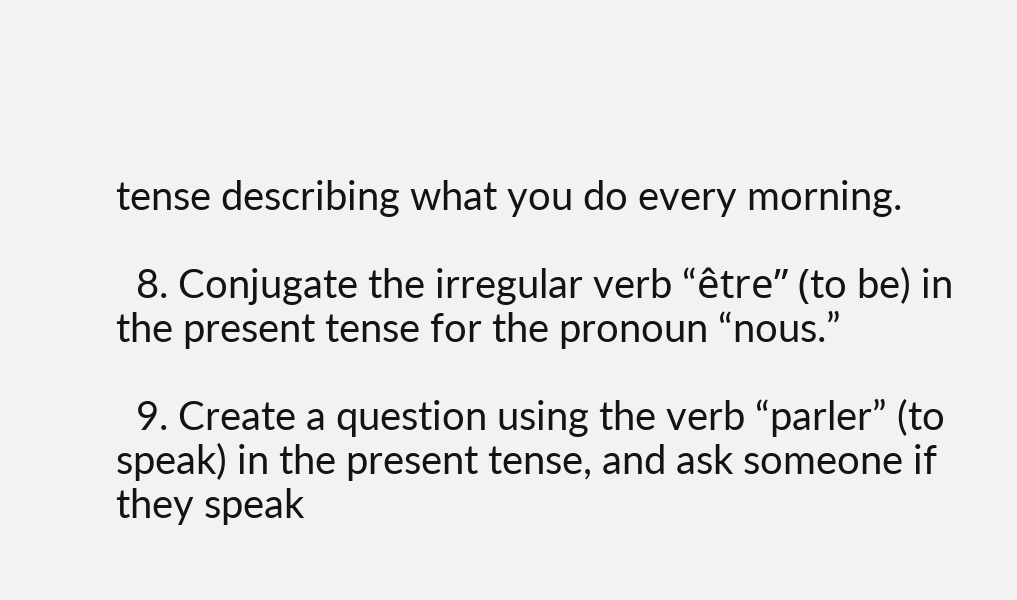tense describing what you do every morning.

  8. Conjugate the irregular verb “être” (to be) in the present tense for the pronoun “nous.”

  9. Create a question using the verb “parler” (to speak) in the present tense, and ask someone if they speak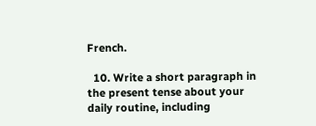French.

  10. Write a short paragraph in the present tense about your daily routine, including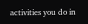activities you do in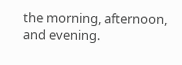the morning, afternoon, and evening.